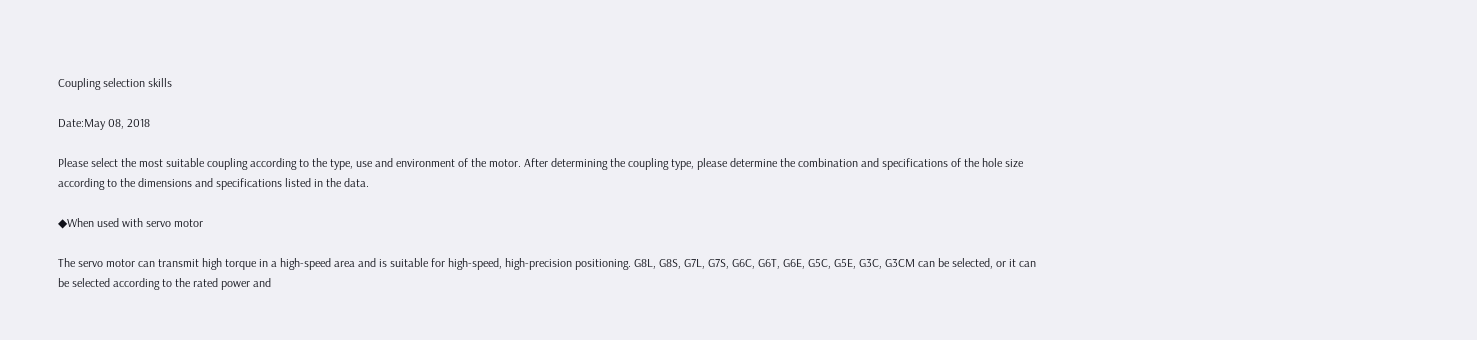Coupling selection skills

Date:May 08, 2018

Please select the most suitable coupling according to the type, use and environment of the motor. After determining the coupling type, please determine the combination and specifications of the hole size according to the dimensions and specifications listed in the data.

◆When used with servo motor

The servo motor can transmit high torque in a high-speed area and is suitable for high-speed, high-precision positioning. G8L, G8S, G7L, G7S, G6C, G6T, G6E, G5C, G5E, G3C, G3CM can be selected, or it can be selected according to the rated power and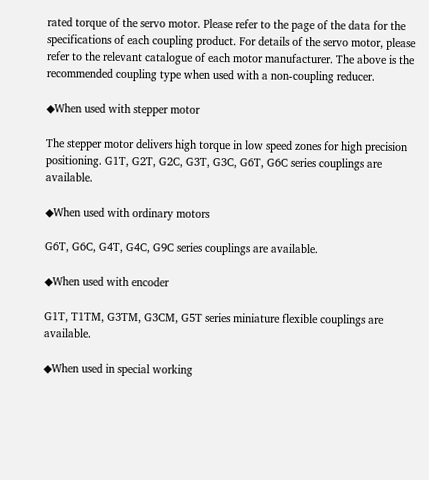rated torque of the servo motor. Please refer to the page of the data for the specifications of each coupling product. For details of the servo motor, please refer to the relevant catalogue of each motor manufacturer. The above is the recommended coupling type when used with a non-coupling reducer.

◆When used with stepper motor

The stepper motor delivers high torque in low speed zones for high precision positioning. G1T, G2T, G2C, G3T, G3C, G6T, G6C series couplings are available.

◆When used with ordinary motors

G6T, G6C, G4T, G4C, G9C series couplings are available.

◆When used with encoder

G1T, T1TM, G3TM, G3CM, G5T series miniature flexible couplings are available.

◆When used in special working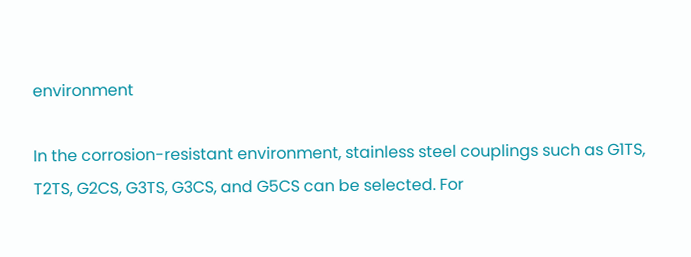environment

In the corrosion-resistant environment, stainless steel couplings such as G1TS, T2TS, G2CS, G3TS, G3CS, and G5CS can be selected. For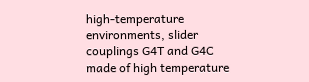high-temperature environments, slider couplings G4T and G4C made of high temperature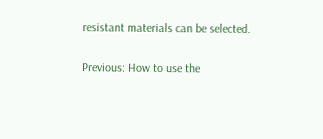resistant materials can be selected.

Previous: How to use the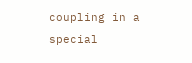coupling in a special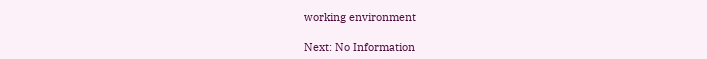working environment

Next: No Information